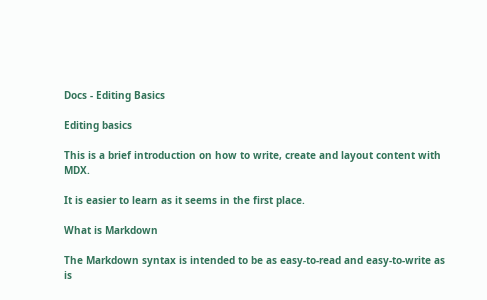Docs - Editing Basics

Editing basics

This is a brief introduction on how to write, create and layout content with MDX.

It is easier to learn as it seems in the first place.

What is Markdown

The Markdown syntax is intended to be as easy-to-read and easy-to-write as is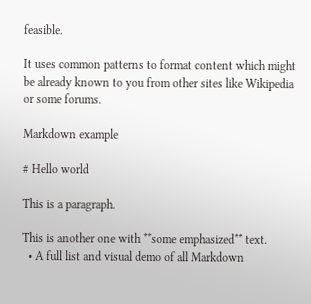feasible.

It uses common patterns to format content which might be already known to you from other sites like Wikipedia or some forums.

Markdown example

# Hello world

This is a paragraph.

This is another one with **some emphasized** text.
  • A full list and visual demo of all Markdown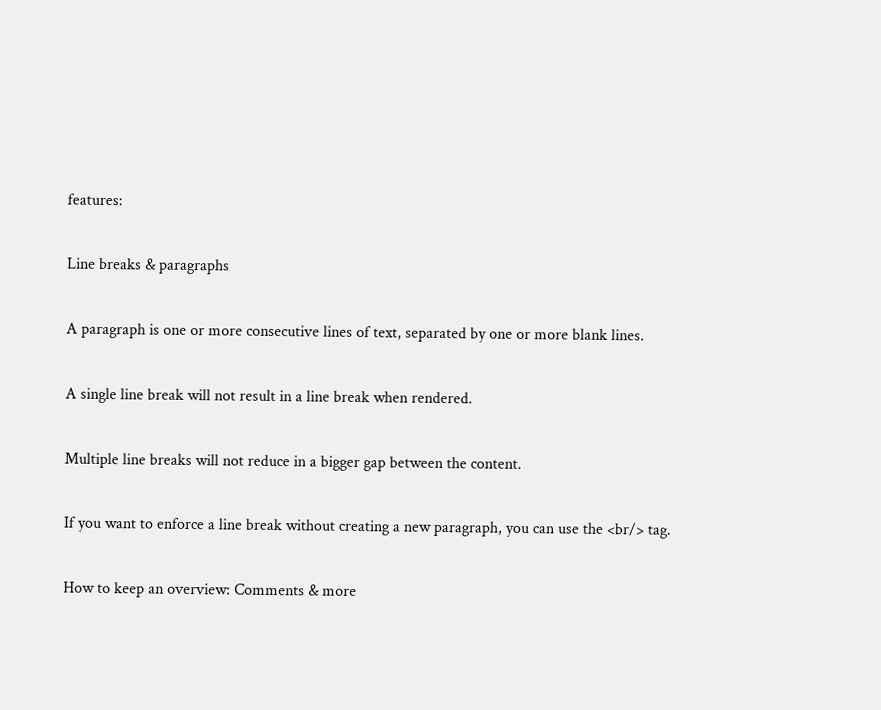features:

Line breaks & paragraphs

A paragraph is one or more consecutive lines of text, separated by one or more blank lines.

A single line break will not result in a line break when rendered.

Multiple line breaks will not reduce in a bigger gap between the content.

If you want to enforce a line break without creating a new paragraph, you can use the <br/> tag.

How to keep an overview: Comments & more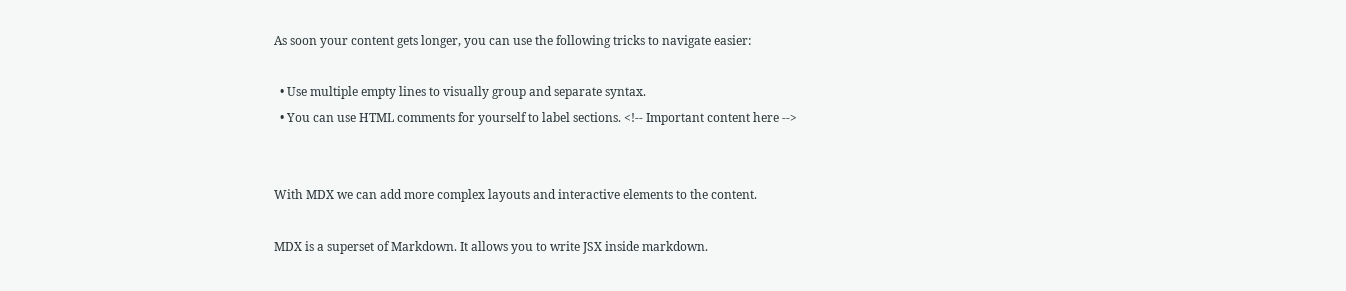As soon your content gets longer, you can use the following tricks to navigate easier:

  • Use multiple empty lines to visually group and separate syntax.
  • You can use HTML comments for yourself to label sections. <!-- Important content here -->


With MDX we can add more complex layouts and interactive elements to the content.

MDX is a superset of Markdown. It allows you to write JSX inside markdown.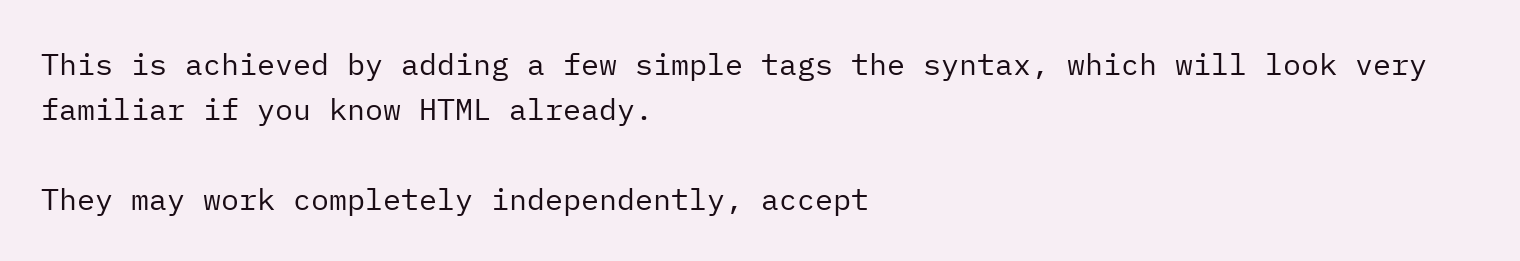This is achieved by adding a few simple tags the syntax, which will look very familiar if you know HTML already.

They may work completely independently, accept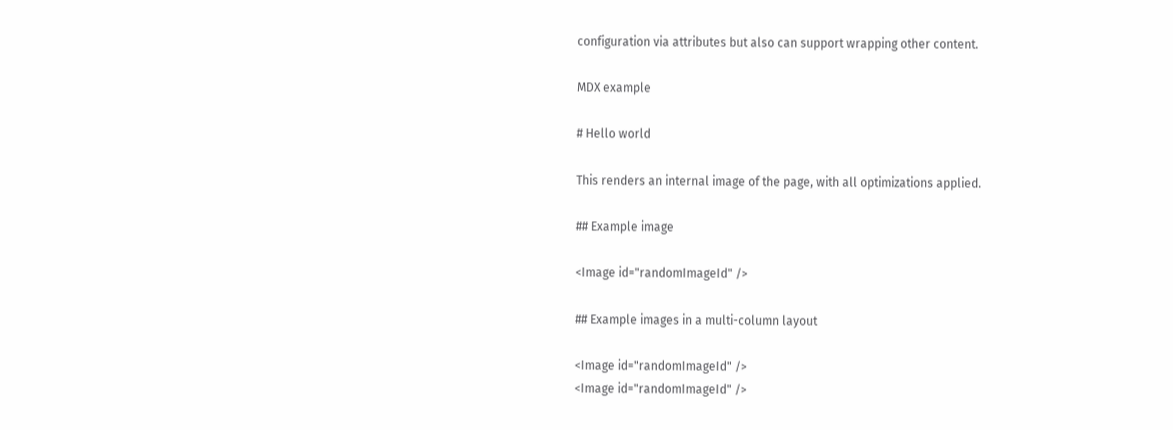configuration via attributes but also can support wrapping other content.

MDX example

# Hello world

This renders an internal image of the page, with all optimizations applied.

## Example image

<Image id="randomImageId" />

## Example images in a multi-column layout

<Image id="randomImageId" />
<Image id="randomImageId" />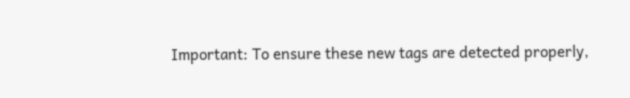Important: To ensure these new tags are detected properly,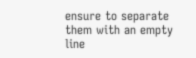ensure to separate them with an empty line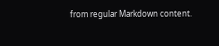from regular Markdown content.